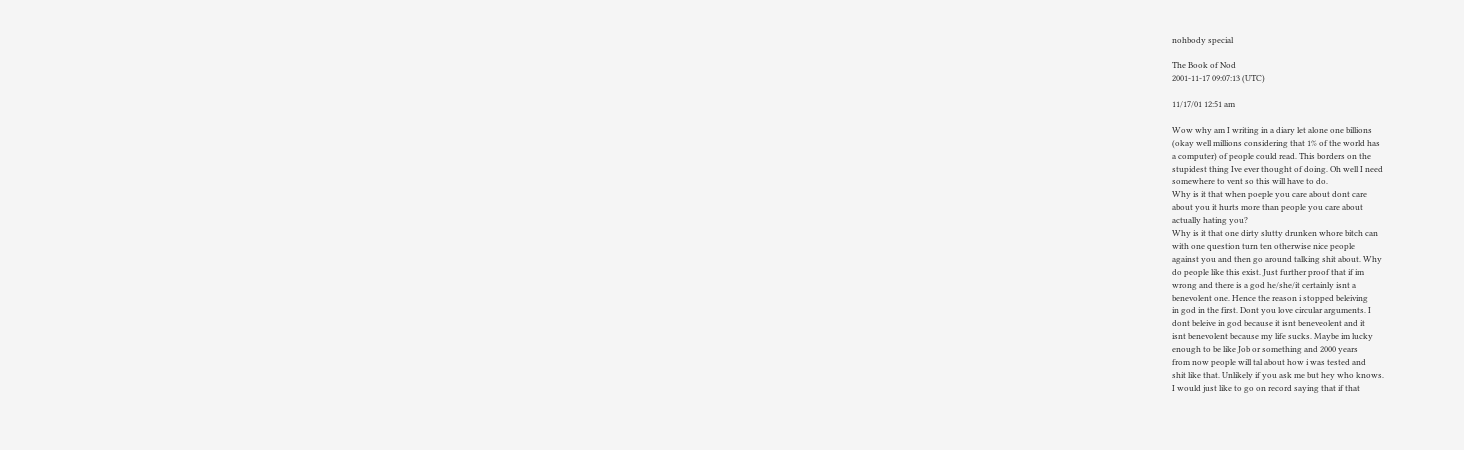nohbody special

The Book of Nod
2001-11-17 09:07:13 (UTC)

11/17/01 12:51 am

Wow why am I writing in a diary let alone one billions
(okay well millions considering that 1% of the world has
a computer) of people could read. This borders on the
stupidest thing Ive ever thought of doing. Oh well I need
somewhere to vent so this will have to do.
Why is it that when poeple you care about dont care
about you it hurts more than people you care about
actually hating you?
Why is it that one dirty slutty drunken whore bitch can
with one question turn ten otherwise nice people
against you and then go around talking shit about. Why
do people like this exist. Just further proof that if im
wrong and there is a god he/she/it certainly isnt a
benevolent one. Hence the reason i stopped beleiving
in god in the first. Dont you love circular arguments. I
dont beleive in god because it isnt beneveolent and it
isnt benevolent because my life sucks. Maybe im lucky
enough to be like Job or something and 2000 years
from now people will tal about how i was tested and
shit like that. Unlikely if you ask me but hey who knows.
I would just like to go on record saying that if that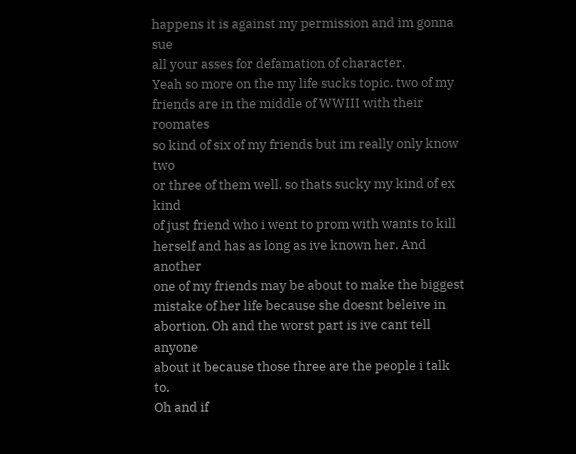happens it is against my permission and im gonna sue
all your asses for defamation of character.
Yeah so more on the my life sucks topic. two of my
friends are in the middle of WWIII with their roomates
so kind of six of my friends but im really only know two
or three of them well. so thats sucky my kind of ex kind
of just friend who i went to prom with wants to kill
herself and has as long as ive known her. And another
one of my friends may be about to make the biggest
mistake of her life because she doesnt beleive in
abortion. Oh and the worst part is ive cant tell anyone
about it because those three are the people i talk to.
Oh and if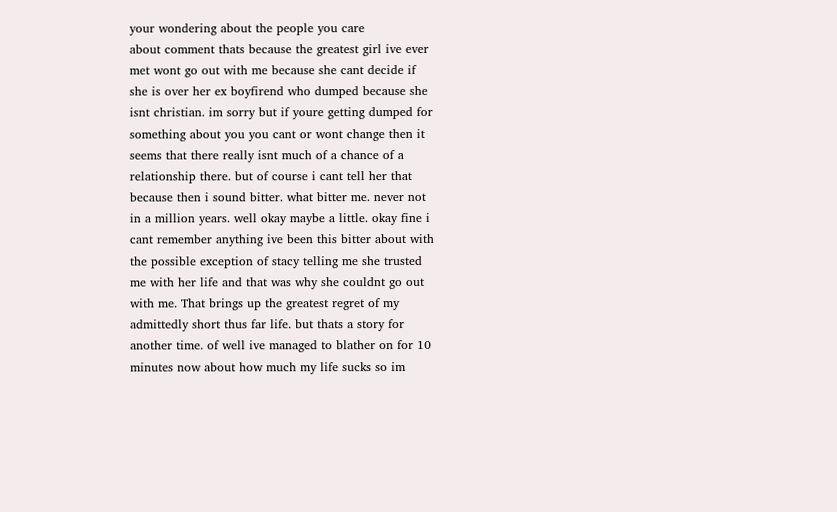your wondering about the people you care
about comment thats because the greatest girl ive ever
met wont go out with me because she cant decide if
she is over her ex boyfirend who dumped because she
isnt christian. im sorry but if youre getting dumped for
something about you you cant or wont change then it
seems that there really isnt much of a chance of a
relationship there. but of course i cant tell her that
because then i sound bitter. what bitter me. never not
in a million years. well okay maybe a little. okay fine i
cant remember anything ive been this bitter about with
the possible exception of stacy telling me she trusted
me with her life and that was why she couldnt go out
with me. That brings up the greatest regret of my
admittedly short thus far life. but thats a story for
another time. of well ive managed to blather on for 10
minutes now about how much my life sucks so im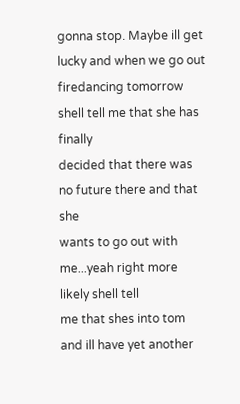gonna stop. Maybe ill get lucky and when we go out
firedancing tomorrow shell tell me that she has finally
decided that there was no future there and that she
wants to go out with me...yeah right more likely shell tell
me that shes into tom and ill have yet another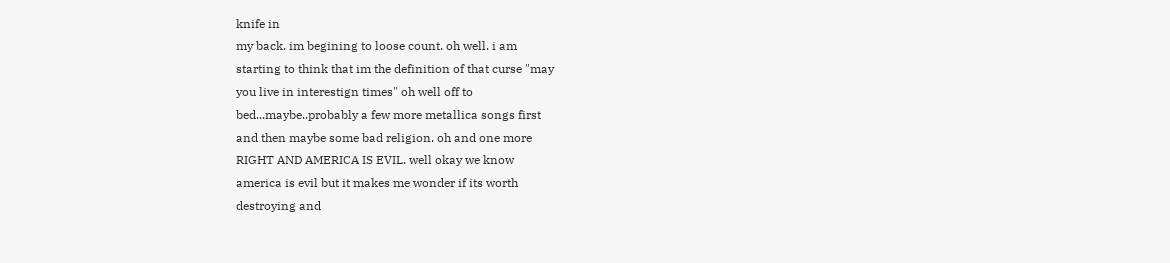knife in
my back. im begining to loose count. oh well. i am
starting to think that im the definition of that curse "may
you live in interestign times" oh well off to
bed...maybe..probably a few more metallica songs first
and then maybe some bad religion. oh and one more
RIGHT AND AMERICA IS EVIL. well okay we know
america is evil but it makes me wonder if its worth
destroying and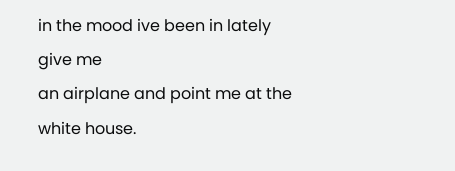in the mood ive been in lately give me
an airplane and point me at the white house.